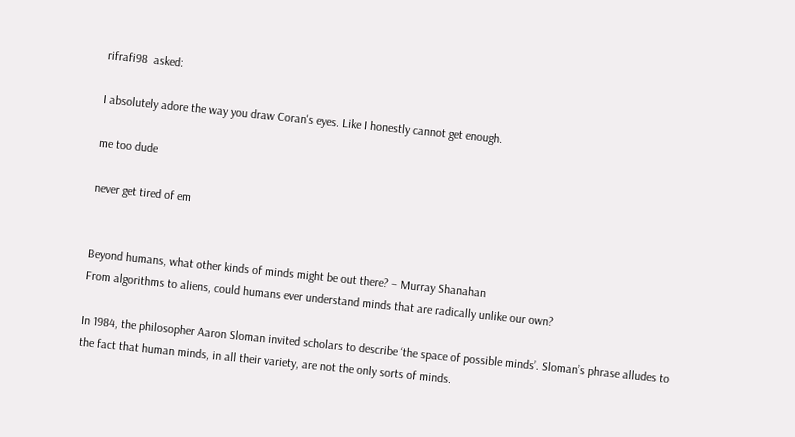rifrafi98  asked:

I absolutely adore the way you draw Coran's eyes. Like I honestly cannot get enough.

me too dude

never get tired of em


Beyond humans, what other kinds of minds might be out there? – Murray Shanahan
From algorithms to aliens, could humans ever understand minds that are radically unlike our own?

In 1984, the philosopher Aaron Sloman invited scholars to describe ‘the space of possible minds’. Sloman’s phrase alludes to the fact that human minds, in all their variety, are not the only sorts of minds.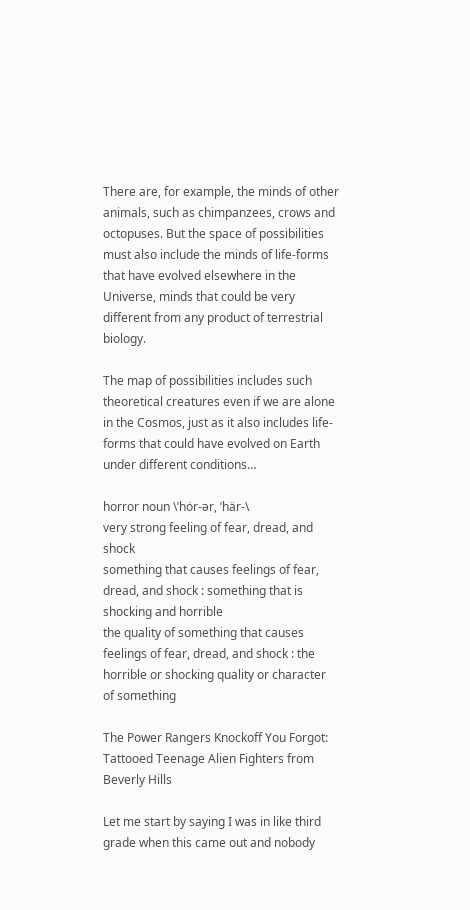There are, for example, the minds of other animals, such as chimpanzees, crows and octopuses. But the space of possibilities must also include the minds of life-forms that have evolved elsewhere in the Universe, minds that could be very different from any product of terrestrial biology.

The map of possibilities includes such theoretical creatures even if we are alone in the Cosmos, just as it also includes life-forms that could have evolved on Earth under different conditions…

horror noun \ˈhȯr-ər, ˈhär-\
very strong feeling of fear, dread, and shock
something that causes feelings of fear, dread, and shock : something that is shocking and horrible
the quality of something that causes feelings of fear, dread, and shock : the horrible or shocking quality or character of something

The Power Rangers Knockoff You Forgot: Tattooed Teenage Alien Fighters from Beverly Hills

Let me start by saying I was in like third grade when this came out and nobody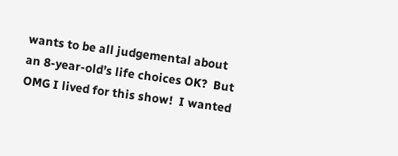wants to be all judgemental about an 8-year-old’s life choices OK?  But OMG I lived for this show!  I wanted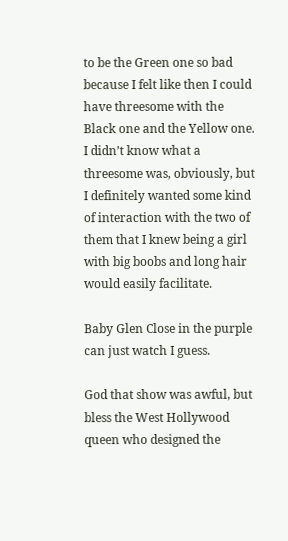to be the Green one so bad because I felt like then I could have threesome with the Black one and the Yellow one.  I didn’t know what a threesome was, obviously, but I definitely wanted some kind of interaction with the two of them that I knew being a girl with big boobs and long hair would easily facilitate.

Baby Glen Close in the purple can just watch I guess.

God that show was awful, but bless the West Hollywood queen who designed the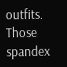outfits.  Those spandex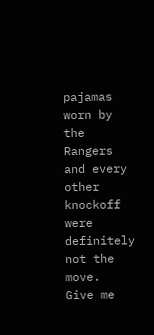pajamas worn by the Rangers and every other knockoff were definitely not the move.  Give me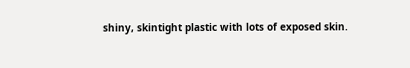shiny, skintight plastic with lots of exposed skin.